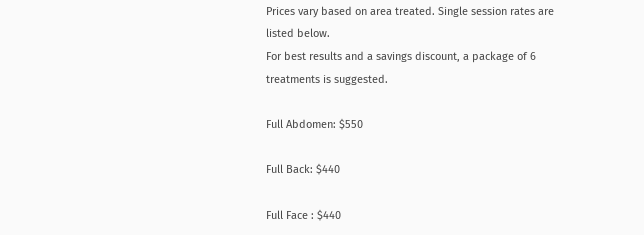Prices vary based on area treated. Single session rates are listed below.
For best results and a savings discount, a package of 6 treatments is suggested.

Full Abdomen: $550

Full Back: $440

Full Face : $440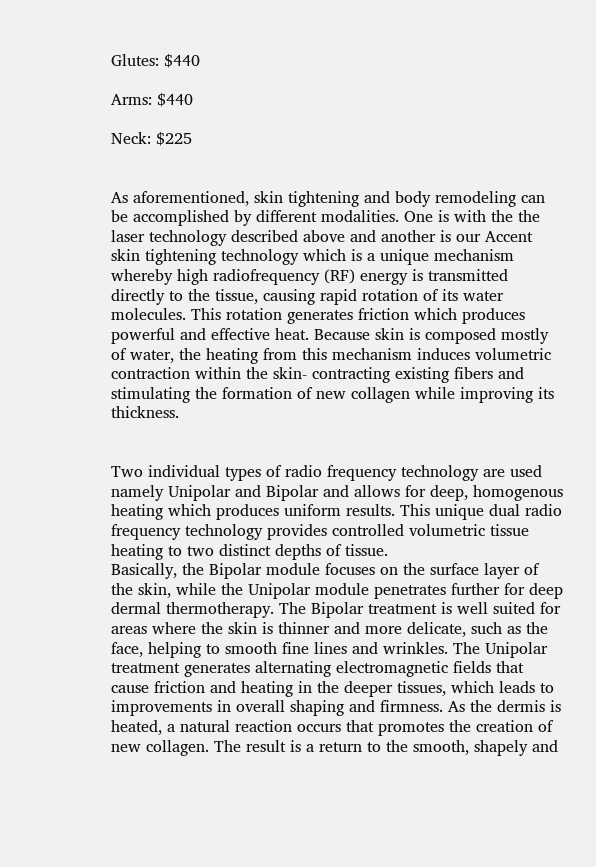Glutes: $440

Arms: $440

Neck: $225


As aforementioned, skin tightening and body remodeling can be accomplished by different modalities. One is with the the laser technology described above and another is our Accent skin tightening technology which is a unique mechanism whereby high radiofrequency (RF) energy is transmitted directly to the tissue, causing rapid rotation of its water molecules. This rotation generates friction which produces powerful and effective heat. Because skin is composed mostly of water, the heating from this mechanism induces volumetric contraction within the skin- contracting existing fibers and stimulating the formation of new collagen while improving its thickness.


Two individual types of radio frequency technology are used namely Unipolar and Bipolar and allows for deep, homogenous heating which produces uniform results. This unique dual radio frequency technology provides controlled volumetric tissue heating to two distinct depths of tissue.
Basically, the Bipolar module focuses on the surface layer of the skin, while the Unipolar module penetrates further for deep dermal thermotherapy. The Bipolar treatment is well suited for areas where the skin is thinner and more delicate, such as the face, helping to smooth fine lines and wrinkles. The Unipolar treatment generates alternating electromagnetic fields that cause friction and heating in the deeper tissues, which leads to improvements in overall shaping and firmness. As the dermis is heated, a natural reaction occurs that promotes the creation of new collagen. The result is a return to the smooth, shapely and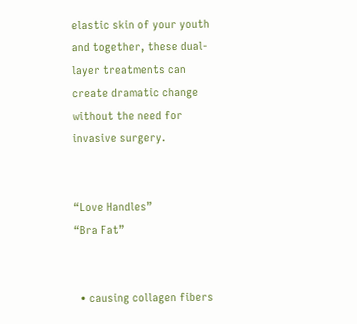elastic skin of your youth and together, these dual-layer treatments can create dramatic change without the need for invasive surgery.


“Love Handles”
“Bra Fat”


  • causing collagen fibers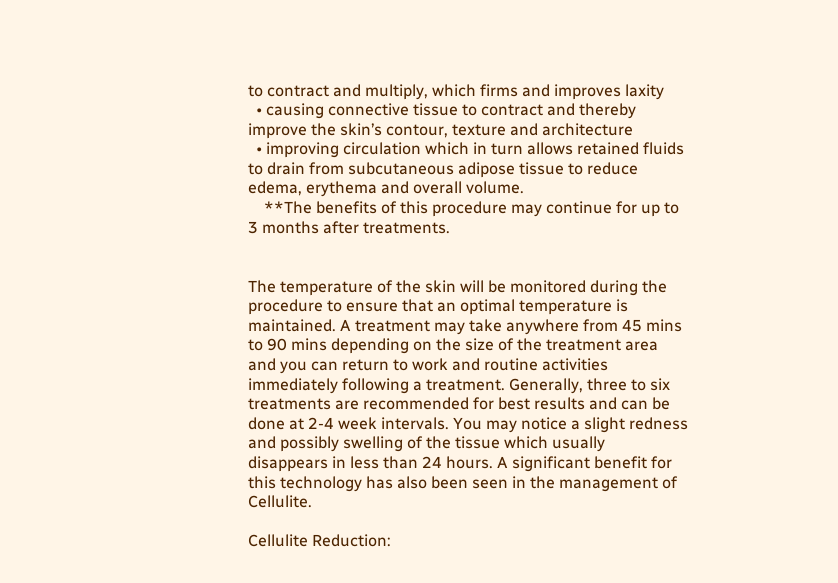to contract and multiply, which firms and improves laxity
  • causing connective tissue to contract and thereby improve the skin’s contour, texture and architecture
  • improving circulation which in turn allows retained fluids to drain from subcutaneous adipose tissue to reduce edema, erythema and overall volume.
    **The benefits of this procedure may continue for up to 3 months after treatments.


The temperature of the skin will be monitored during the procedure to ensure that an optimal temperature is maintained. A treatment may take anywhere from 45 mins to 90 mins depending on the size of the treatment area and you can return to work and routine activities immediately following a treatment. Generally, three to six treatments are recommended for best results and can be done at 2-4 week intervals. You may notice a slight redness and possibly swelling of the tissue which usually disappears in less than 24 hours. A significant benefit for this technology has also been seen in the management of Cellulite.

Cellulite Reduction: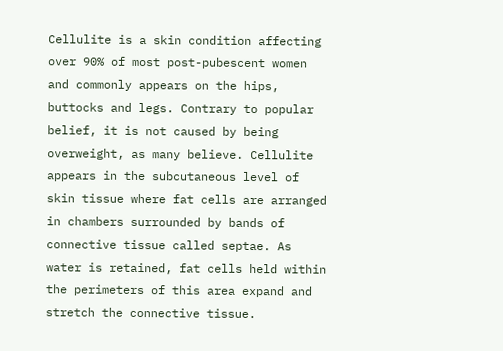Cellulite is a skin condition affecting over 90% of most post-pubescent women and commonly appears on the hips, buttocks and legs. Contrary to popular belief, it is not caused by being overweight, as many believe. Cellulite appears in the subcutaneous level of skin tissue where fat cells are arranged in chambers surrounded by bands of connective tissue called septae. As water is retained, fat cells held within the perimeters of this area expand and stretch the connective tissue.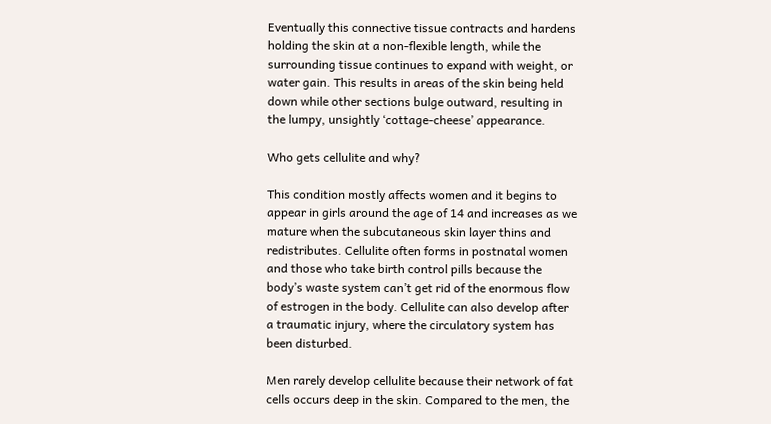Eventually this connective tissue contracts and hardens holding the skin at a non-flexible length, while the surrounding tissue continues to expand with weight, or water gain. This results in areas of the skin being held down while other sections bulge outward, resulting in the lumpy, unsightly ‘cottage-cheese’ appearance.

Who gets cellulite and why?

This condition mostly affects women and it begins to appear in girls around the age of 14 and increases as we mature when the subcutaneous skin layer thins and redistributes. Cellulite often forms in postnatal women and those who take birth control pills because the body’s waste system can’t get rid of the enormous flow of estrogen in the body. Cellulite can also develop after a traumatic injury, where the circulatory system has been disturbed.

Men rarely develop cellulite because their network of fat cells occurs deep in the skin. Compared to the men, the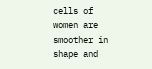cells of women are smoother in shape and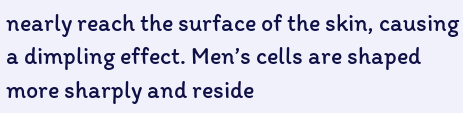nearly reach the surface of the skin, causing a dimpling effect. Men’s cells are shaped more sharply and reside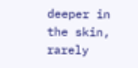deeper in the skin, rarely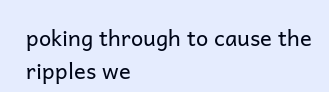poking through to cause the ripples we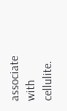associate with cellulite.